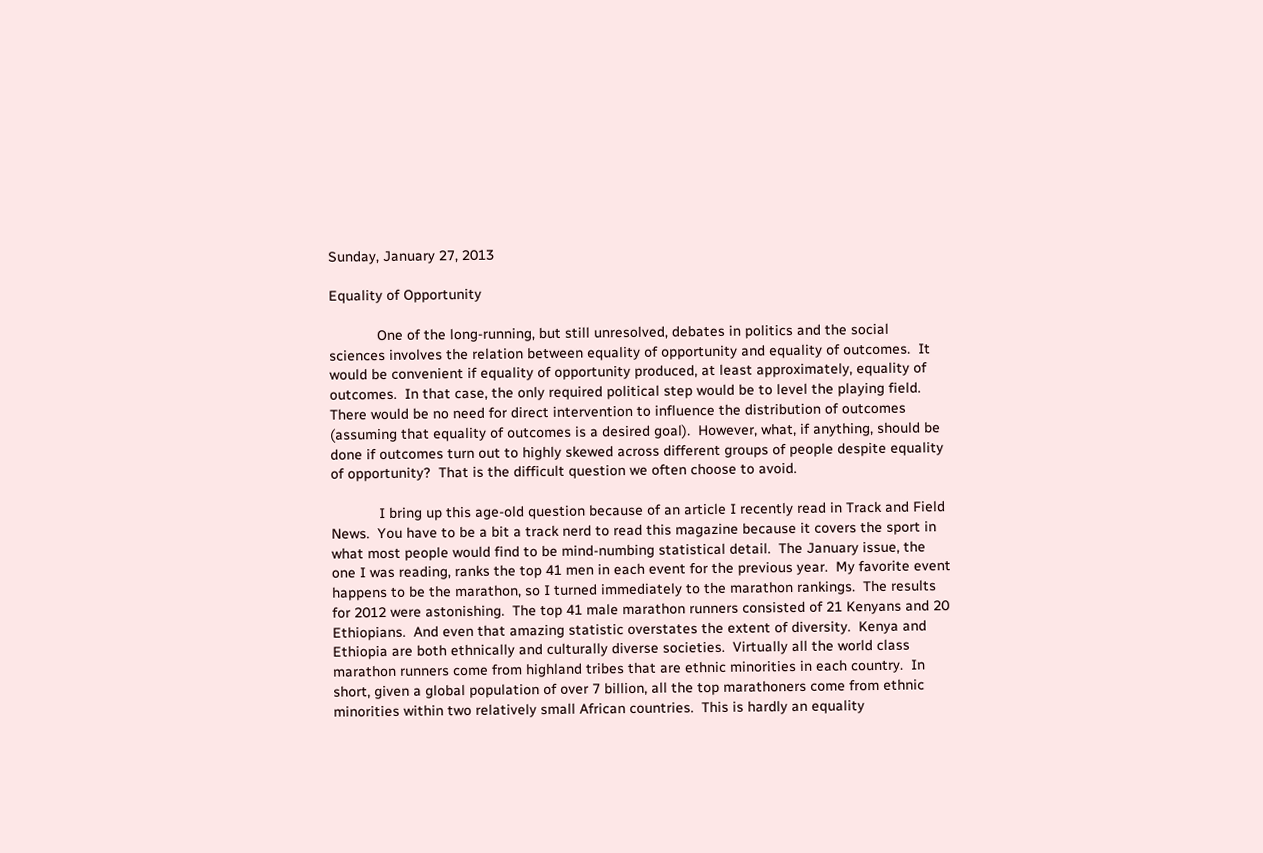Sunday, January 27, 2013

Equality of Opportunity

            One of the long-running, but still unresolved, debates in politics and the social sciences involves the relation between equality of opportunity and equality of outcomes.  It would be convenient if equality of opportunity produced, at least approximately, equality of outcomes.  In that case, the only required political step would be to level the playing field.  There would be no need for direct intervention to influence the distribution of outcomes (assuming that equality of outcomes is a desired goal).  However, what, if anything, should be done if outcomes turn out to highly skewed across different groups of people despite equality of opportunity?  That is the difficult question we often choose to avoid.

            I bring up this age-old question because of an article I recently read in Track and Field News.  You have to be a bit a track nerd to read this magazine because it covers the sport in what most people would find to be mind-numbing statistical detail.  The January issue, the one I was reading, ranks the top 41 men in each event for the previous year.  My favorite event happens to be the marathon, so I turned immediately to the marathon rankings.  The results for 2012 were astonishing.  The top 41 male marathon runners consisted of 21 Kenyans and 20 Ethiopians.  And even that amazing statistic overstates the extent of diversity.  Kenya and Ethiopia are both ethnically and culturally diverse societies.  Virtually all the world class marathon runners come from highland tribes that are ethnic minorities in each country.  In short, given a global population of over 7 billion, all the top marathoners come from ethnic minorities within two relatively small African countries.  This is hardly an equality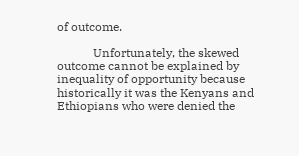of outcome.

            Unfortunately, the skewed outcome cannot be explained by inequality of opportunity because historically it was the Kenyans and Ethiopians who were denied the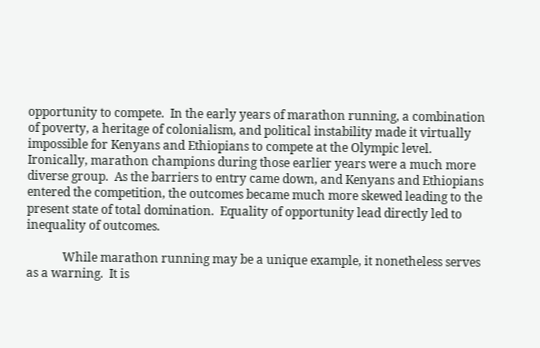opportunity to compete.  In the early years of marathon running, a combination of poverty, a heritage of colonialism, and political instability made it virtually impossible for Kenyans and Ethiopians to compete at the Olympic level.  Ironically, marathon champions during those earlier years were a much more diverse group.  As the barriers to entry came down, and Kenyans and Ethiopians entered the competition, the outcomes became much more skewed leading to the present state of total domination.  Equality of opportunity lead directly led to inequality of outcomes.

            While marathon running may be a unique example, it nonetheless serves as a warning.  It is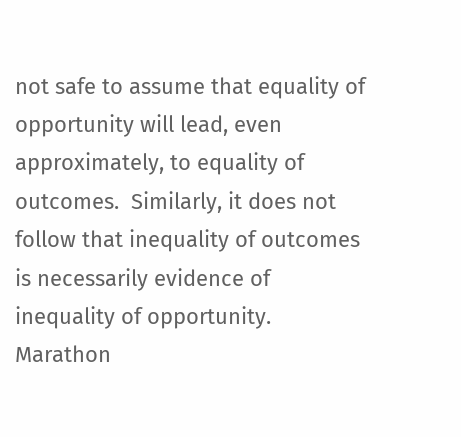not safe to assume that equality of opportunity will lead, even approximately, to equality of outcomes.  Similarly, it does not follow that inequality of outcomes is necessarily evidence of inequality of opportunity.  Marathon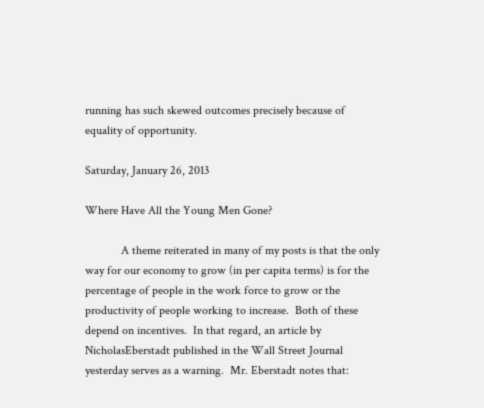running has such skewed outcomes precisely because of equality of opportunity.

Saturday, January 26, 2013

Where Have All the Young Men Gone?

            A theme reiterated in many of my posts is that the only way for our economy to grow (in per capita terms) is for the percentage of people in the work force to grow or the productivity of people working to increase.  Both of these depend on incentives.  In that regard, an article by NicholasEberstadt published in the Wall Street Journal yesterday serves as a warning.  Mr. Eberstadt notes that: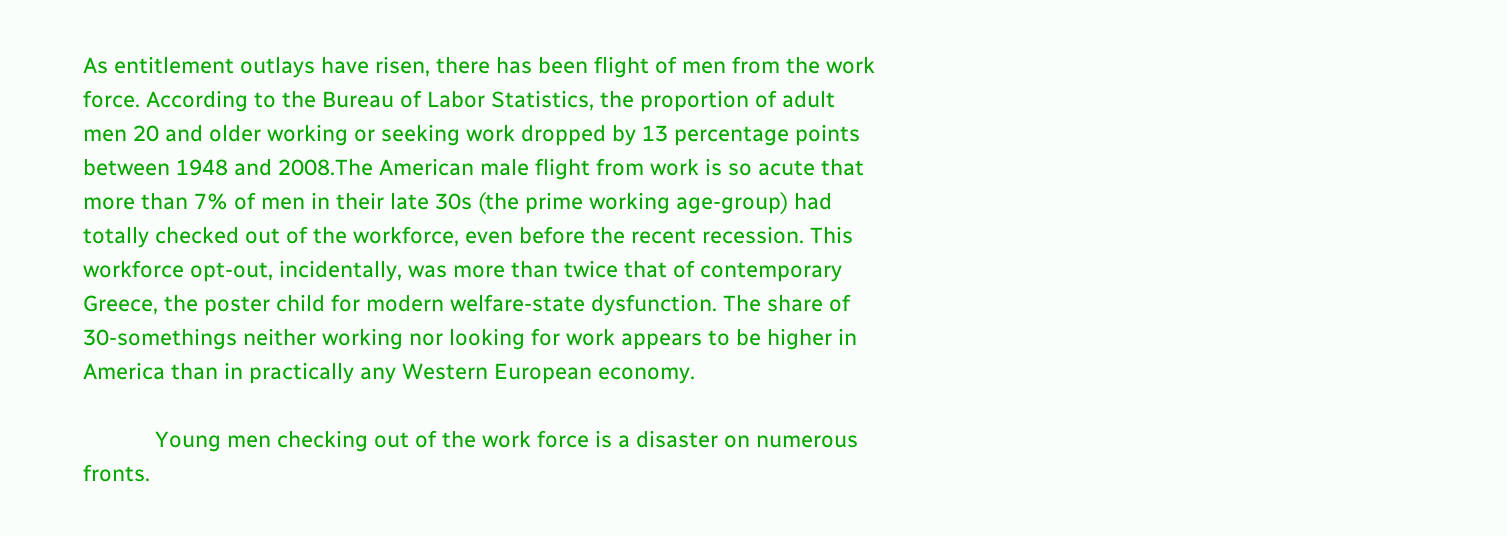As entitlement outlays have risen, there has been flight of men from the work force. According to the Bureau of Labor Statistics, the proportion of adult men 20 and older working or seeking work dropped by 13 percentage points between 1948 and 2008.The American male flight from work is so acute that more than 7% of men in their late 30s (the prime working age-group) had totally checked out of the workforce, even before the recent recession. This workforce opt-out, incidentally, was more than twice that of contemporary Greece, the poster child for modern welfare-state dysfunction. The share of 30-somethings neither working nor looking for work appears to be higher in America than in practically any Western European economy.

            Young men checking out of the work force is a disaster on numerous fronts.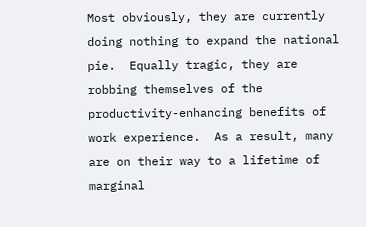Most obviously, they are currently doing nothing to expand the national pie.  Equally tragic, they are robbing themselves of the productivity-enhancing benefits of work experience.  As a result, many are on their way to a lifetime of marginal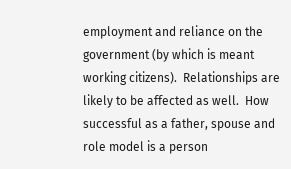employment and reliance on the government (by which is meant working citizens).  Relationships are likely to be affected as well.  How successful as a father, spouse and role model is a person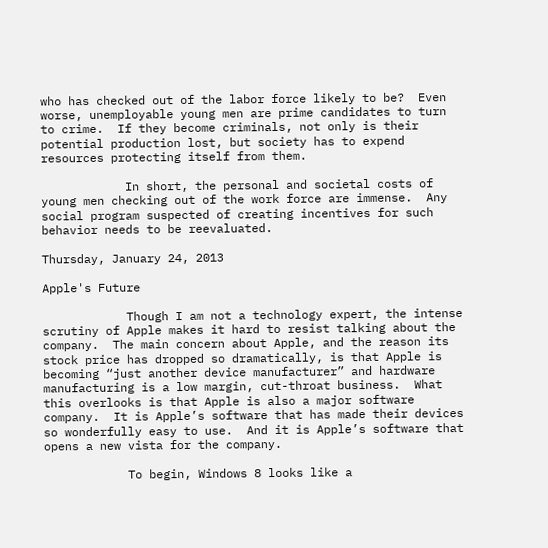who has checked out of the labor force likely to be?  Even worse, unemployable young men are prime candidates to turn to crime.  If they become criminals, not only is their potential production lost, but society has to expend resources protecting itself from them.

            In short, the personal and societal costs of young men checking out of the work force are immense.  Any social program suspected of creating incentives for such behavior needs to be reevaluated.

Thursday, January 24, 2013

Apple's Future

            Though I am not a technology expert, the intense scrutiny of Apple makes it hard to resist talking about the company.  The main concern about Apple, and the reason its stock price has dropped so dramatically, is that Apple is becoming “just another device manufacturer” and hardware manufacturing is a low margin, cut-throat business.  What this overlooks is that Apple is also a major software company.  It is Apple’s software that has made their devices so wonderfully easy to use.  And it is Apple’s software that opens a new vista for the company.

            To begin, Windows 8 looks like a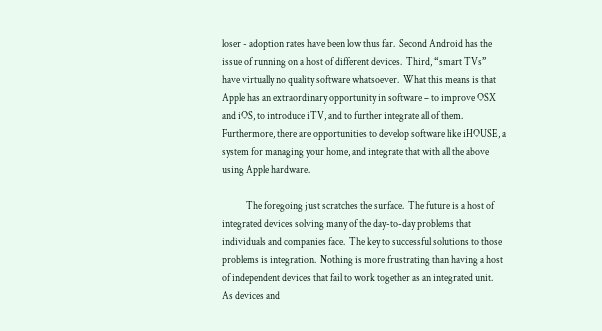loser - adoption rates have been low thus far.  Second Android has the issue of running on a host of different devices.  Third, “smart TVs” have virtually no quality software whatsoever.  What this means is that Apple has an extraordinary opportunity in software – to improve OSX and iOS, to introduce iTV, and to further integrate all of them.  Furthermore, there are opportunities to develop software like iHOUSE, a system for managing your home, and integrate that with all the above using Apple hardware.

            The foregoing just scratches the surface.  The future is a host of integrated devices solving many of the day-to-day problems that individuals and companies face.  The key to successful solutions to those problems is integration.  Nothing is more frustrating than having a host of independent devices that fail to work together as an integrated unit.  As devices and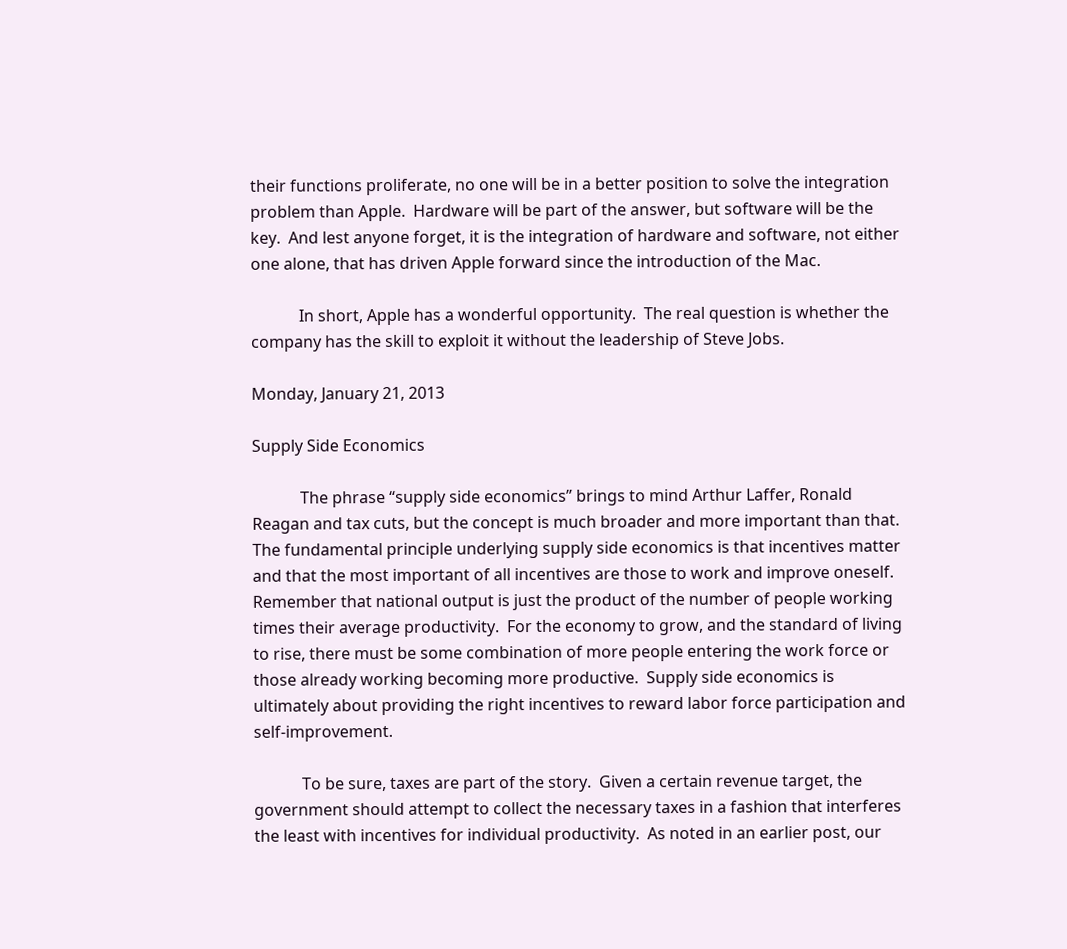their functions proliferate, no one will be in a better position to solve the integration problem than Apple.  Hardware will be part of the answer, but software will be the key.  And lest anyone forget, it is the integration of hardware and software, not either one alone, that has driven Apple forward since the introduction of the Mac.

            In short, Apple has a wonderful opportunity.  The real question is whether the company has the skill to exploit it without the leadership of Steve Jobs.

Monday, January 21, 2013

Supply Side Economics

            The phrase “supply side economics” brings to mind Arthur Laffer, Ronald Reagan and tax cuts, but the concept is much broader and more important than that.  The fundamental principle underlying supply side economics is that incentives matter and that the most important of all incentives are those to work and improve oneself.  Remember that national output is just the product of the number of people working times their average productivity.  For the economy to grow, and the standard of living to rise, there must be some combination of more people entering the work force or those already working becoming more productive.  Supply side economics is ultimately about providing the right incentives to reward labor force participation and self-improvement.

            To be sure, taxes are part of the story.  Given a certain revenue target, the government should attempt to collect the necessary taxes in a fashion that interferes the least with incentives for individual productivity.  As noted in an earlier post, our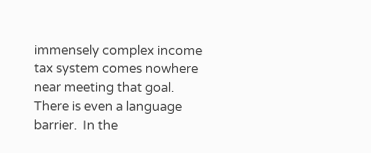immensely complex income tax system comes nowhere near meeting that goal.  There is even a language barrier.  In the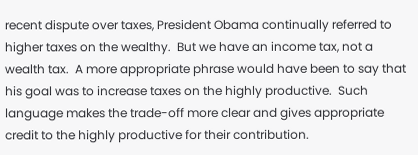recent dispute over taxes, President Obama continually referred to higher taxes on the wealthy.  But we have an income tax, not a wealth tax.  A more appropriate phrase would have been to say that his goal was to increase taxes on the highly productive.  Such language makes the trade-off more clear and gives appropriate credit to the highly productive for their contribution.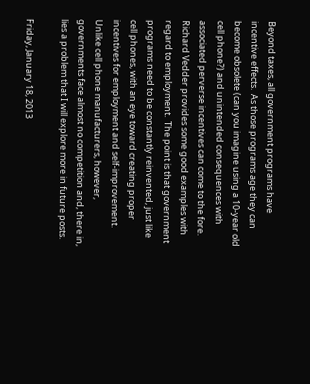Beyond taxes, all government programs have incentive effects.  As those programs age they can become obsolete (can you imagine using a 10-year old cell phone?) and unintended consequences with associated perverse incentives can come to the fore.  Richard Vedder provides some good examples with regard to employment.  The point is that government programs need to be constantly reinvented, just like cell phones, with an eye toward creating proper incentives for employment and self-improvement.  Unlike cell phone manufacturers, however, governments face almost no competition and, there in, lies a problem that I will explore more in future posts.

Friday, January 18, 2013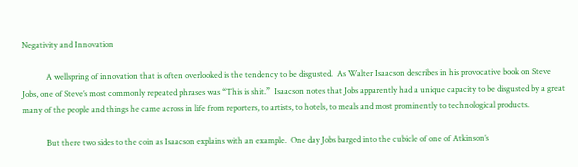Negativity and Innovation

            A wellspring of innovation that is often overlooked is the tendency to be disgusted.  As Walter Isaacson describes in his provocative book on Steve Jobs, one of Steve’s most commonly repeated phrases was “This is shit.”  Isaacson notes that Jobs apparently had a unique capacity to be disgusted by a great many of the people and things he came across in life from reporters, to artists, to hotels, to meals and most prominently to technological products.

            But there two sides to the coin as Isaacson explains with an example.  One day Jobs barged into the cubicle of one of Atkinson’s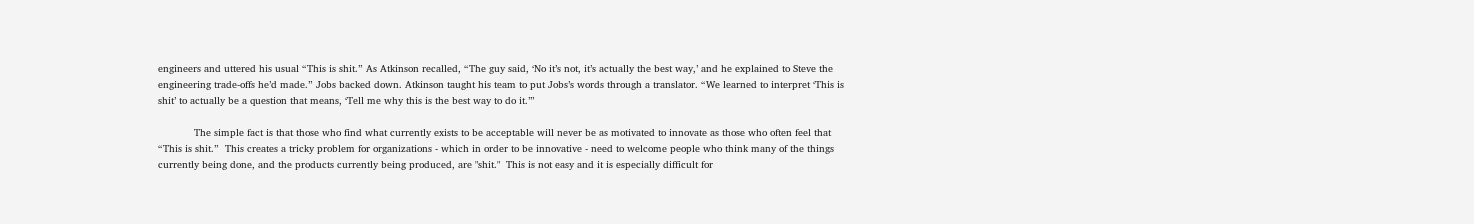engineers and uttered his usual “This is shit.” As Atkinson recalled, “The guy said, ‘No it’s not, it’s actually the best way,’ and he explained to Steve the engineering trade-offs he’d made.” Jobs backed down. Atkinson taught his team to put Jobs’s words through a translator. “We learned to interpret ‘This is shit’ to actually be a question that means, ‘Tell me why this is the best way to do it.’”

            The simple fact is that those who find what currently exists to be acceptable will never be as motivated to innovate as those who often feel that “This is shit.”  This creates a tricky problem for organizations - which in order to be innovative - need to welcome people who think many of the things currently being done, and the products currently being produced, are "shit."  This is not easy and it is especially difficult for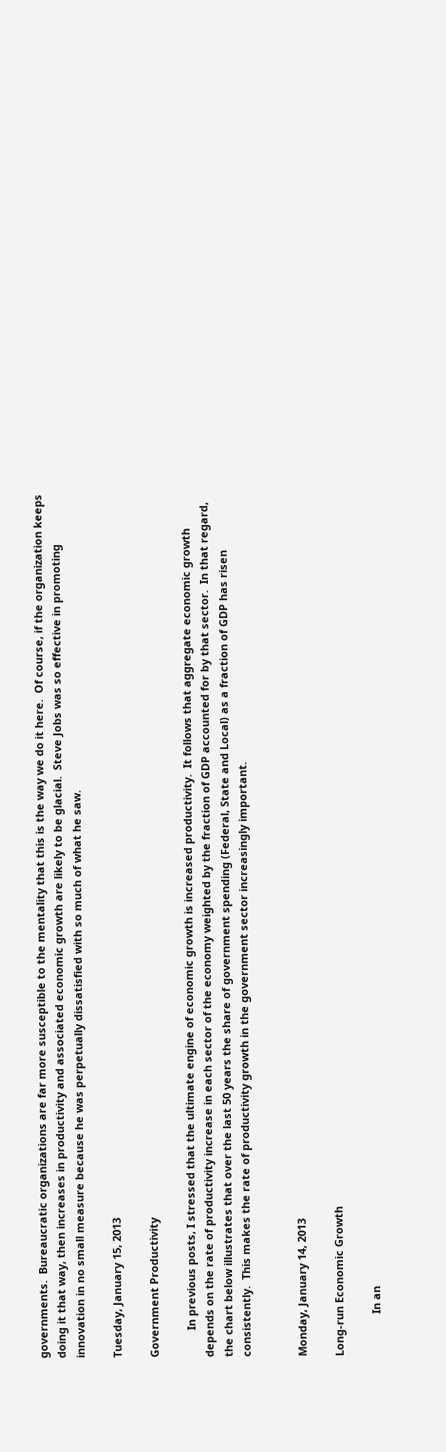governments.  Bureaucratic organizations are far more susceptible to the mentality that this is the way we do it here.  Of course, if the organization keeps doing it that way, then increases in productivity and associated economic growth are likely to be glacial.  Steve Jobs was so effective in promoting innovation in no small measure because he was perpetually dissatisfied with so much of what he saw.

Tuesday, January 15, 2013

Government Productivity

         In previous posts, I stressed that the ultimate engine of economic growth is increased productivity.  It follows that aggregate economic growth depends on the rate of productivity increase in each sector of the economy weighted by the fraction of GDP accounted for by that sector.  In that regard, the chart below illustrates that over the last 50 years the share of government spending (Federal, State and Local) as a fraction of GDP has risen consistently.  This makes the rate of productivity growth in the government sector increasingly important.


Monday, January 14, 2013

Long-run Economic Growth

              In an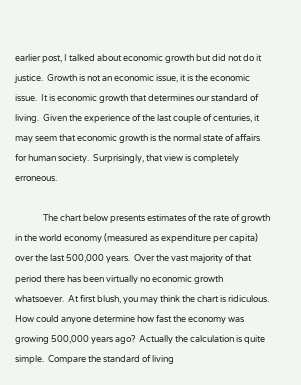earlier post, I talked about economic growth but did not do it justice.  Growth is not an economic issue, it is the economic issue.  It is economic growth that determines our standard of living.  Given the experience of the last couple of centuries, it may seem that economic growth is the normal state of affairs for human society.  Surprisingly, that view is completely erroneous.

              The chart below presents estimates of the rate of growth in the world economy (measured as expenditure per capita) over the last 500,000 years.  Over the vast majority of that period there has been virtually no economic growth whatsoever.  At first blush, you may think the chart is ridiculous.  How could anyone determine how fast the economy was growing 500,000 years ago?  Actually the calculation is quite simple.  Compare the standard of living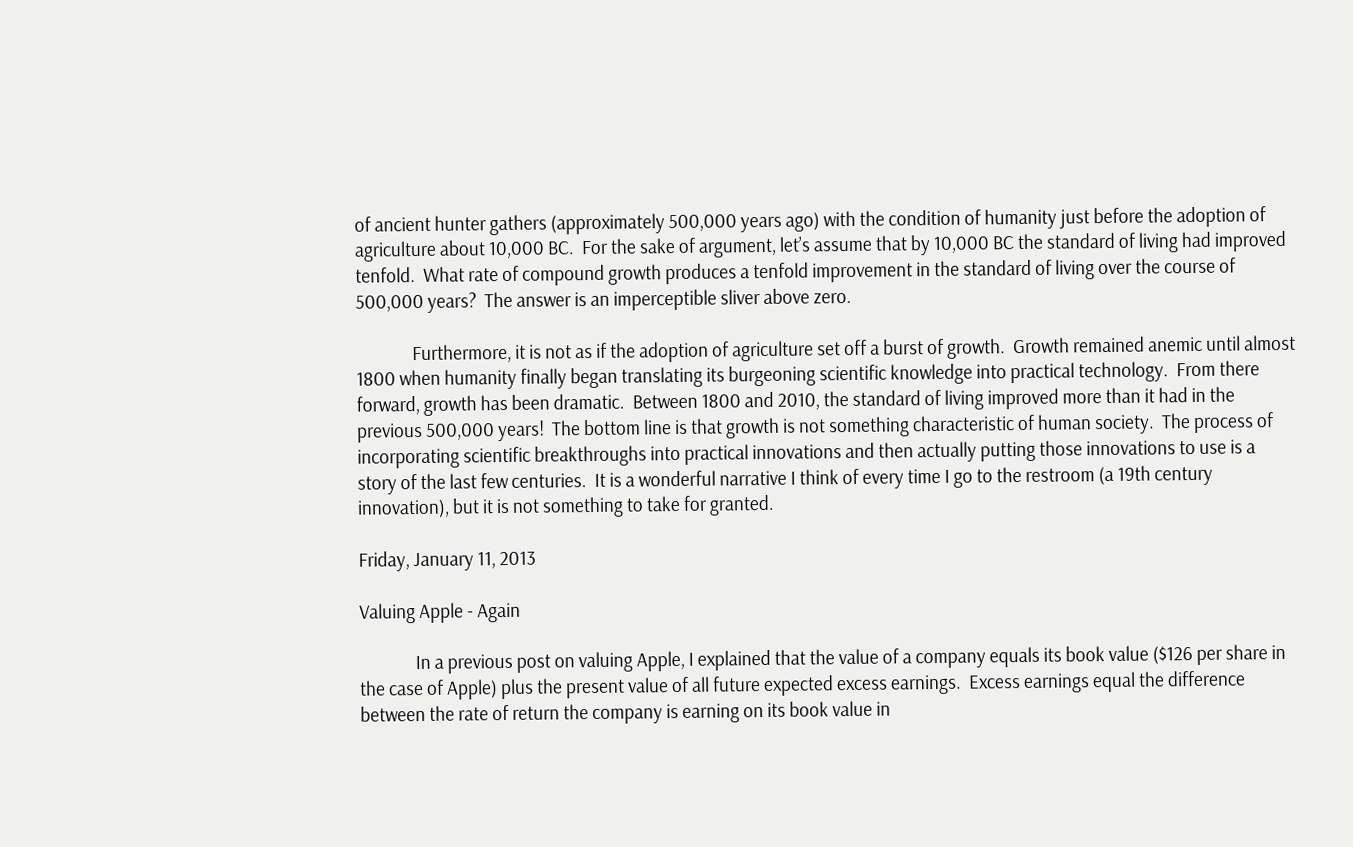of ancient hunter gathers (approximately 500,000 years ago) with the condition of humanity just before the adoption of agriculture about 10,000 BC.  For the sake of argument, let’s assume that by 10,000 BC the standard of living had improved tenfold.  What rate of compound growth produces a tenfold improvement in the standard of living over the course of 500,000 years?  The answer is an imperceptible sliver above zero.

              Furthermore, it is not as if the adoption of agriculture set off a burst of growth.  Growth remained anemic until almost 1800 when humanity finally began translating its burgeoning scientific knowledge into practical technology.  From there forward, growth has been dramatic.  Between 1800 and 2010, the standard of living improved more than it had in the previous 500,000 years!  The bottom line is that growth is not something characteristic of human society.  The process of incorporating scientific breakthroughs into practical innovations and then actually putting those innovations to use is a story of the last few centuries.  It is a wonderful narrative I think of every time I go to the restroom (a 19th century innovation), but it is not something to take for granted.

Friday, January 11, 2013

Valuing Apple - Again

              In a previous post on valuing Apple, I explained that the value of a company equals its book value ($126 per share in the case of Apple) plus the present value of all future expected excess earnings.  Excess earnings equal the difference between the rate of return the company is earning on its book value in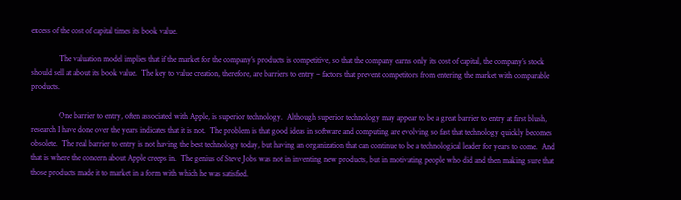excess of the cost of capital times its book value.

              The valuation model implies that if the market for the company’s products is competitive, so that the company earns only its cost of capital, the company’s stock should sell at about its book value.  The key to value creation, therefore, are barriers to entry – factors that prevent competitors from entering the market with comparable products.

              One barrier to entry, often associated with Apple, is superior technology.  Although superior technology may appear to be a great barrier to entry at first blush, research I have done over the years indicates that it is not.  The problem is that good ideas in software and computing are evolving so fast that technology quickly becomes obsolete.  The real barrier to entry is not having the best technology today, but having an organization that can continue to be a technological leader for years to come.  And that is where the concern about Apple creeps in.  The genius of Steve Jobs was not in inventing new products, but in motivating people who did and then making sure that those products made it to market in a form with which he was satisfied.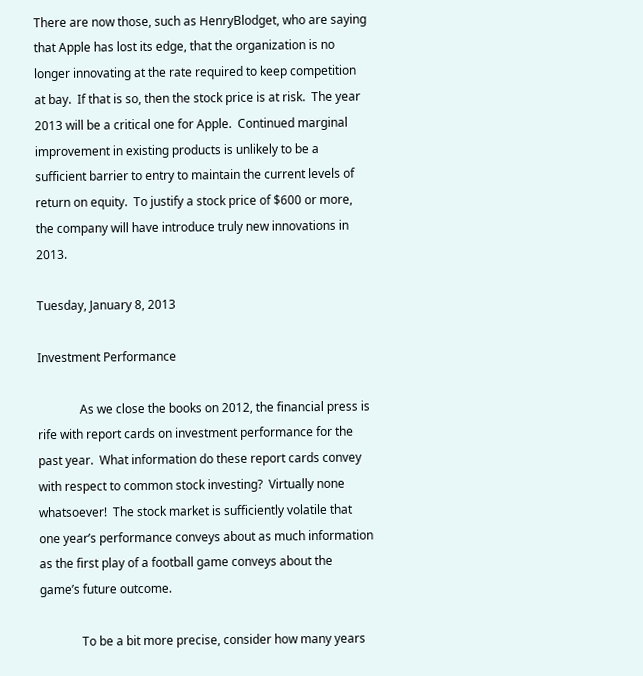There are now those, such as HenryBlodget, who are saying that Apple has lost its edge, that the organization is no longer innovating at the rate required to keep competition at bay.  If that is so, then the stock price is at risk.  The year 2013 will be a critical one for Apple.  Continued marginal improvement in existing products is unlikely to be a sufficient barrier to entry to maintain the current levels of return on equity.  To justify a stock price of $600 or more, the company will have introduce truly new innovations in 2013.

Tuesday, January 8, 2013

Investment Performance

              As we close the books on 2012, the financial press is rife with report cards on investment performance for the past year.  What information do these report cards convey with respect to common stock investing?  Virtually none whatsoever!  The stock market is sufficiently volatile that one year’s performance conveys about as much information as the first play of a football game conveys about the game’s future outcome.

              To be a bit more precise, consider how many years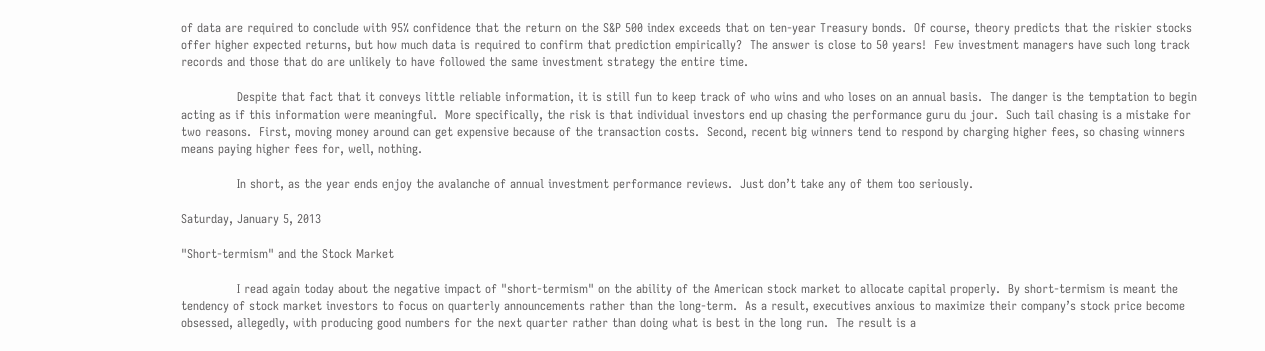of data are required to conclude with 95% confidence that the return on the S&P 500 index exceeds that on ten-year Treasury bonds.  Of course, theory predicts that the riskier stocks offer higher expected returns, but how much data is required to confirm that prediction empirically?  The answer is close to 50 years!  Few investment managers have such long track records and those that do are unlikely to have followed the same investment strategy the entire time.

              Despite that fact that it conveys little reliable information, it is still fun to keep track of who wins and who loses on an annual basis.  The danger is the temptation to begin acting as if this information were meaningful.  More specifically, the risk is that individual investors end up chasing the performance guru du jour.  Such tail chasing is a mistake for two reasons.  First, moving money around can get expensive because of the transaction costs.  Second, recent big winners tend to respond by charging higher fees, so chasing winners means paying higher fees for, well, nothing.

              In short, as the year ends enjoy the avalanche of annual investment performance reviews.  Just don’t take any of them too seriously.

Saturday, January 5, 2013

"Short-termism" and the Stock Market

              I read again today about the negative impact of "short-termism" on the ability of the American stock market to allocate capital properly.  By short-termism is meant the tendency of stock market investors to focus on quarterly announcements rather than the long-term.  As a result, executives anxious to maximize their company’s stock price become obsessed, allegedly, with producing good numbers for the next quarter rather than doing what is best in the long run.  The result is a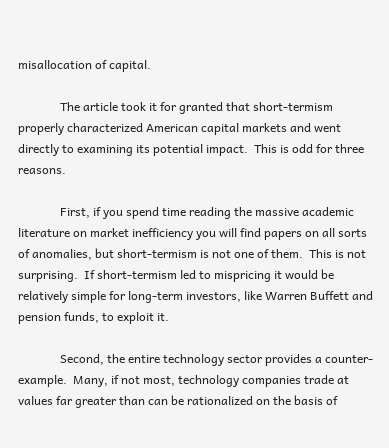misallocation of capital.

              The article took it for granted that short-termism properly characterized American capital markets and went directly to examining its potential impact.  This is odd for three reasons.

              First, if you spend time reading the massive academic literature on market inefficiency you will find papers on all sorts of anomalies, but short-termism is not one of them.  This is not surprising.  If short-termism led to mispricing it would be relatively simple for long-term investors, like Warren Buffett and pension funds, to exploit it.

              Second, the entire technology sector provides a counter-example.  Many, if not most, technology companies trade at values far greater than can be rationalized on the basis of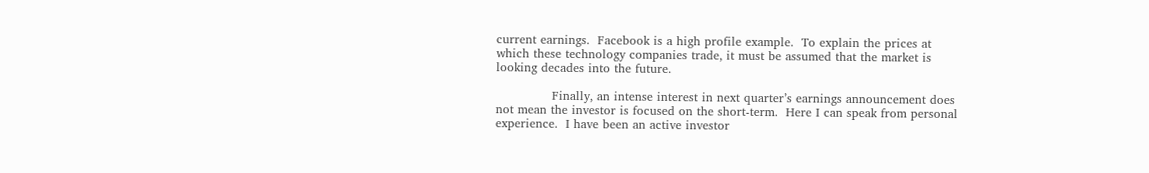current earnings.  Facebook is a high profile example.  To explain the prices at which these technology companies trade, it must be assumed that the market is looking decades into the future.

              Finally, an intense interest in next quarter’s earnings announcement does not mean the investor is focused on the short-term.  Here I can speak from personal experience.  I have been an active investor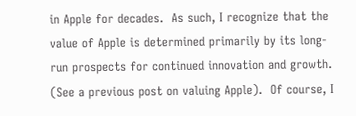in Apple for decades.  As such, I recognize that the value of Apple is determined primarily by its long-run prospects for continued innovation and growth.  (See a previous post on valuing Apple).  Of course, I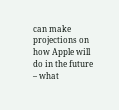can make projections on how Apple will do in the future – what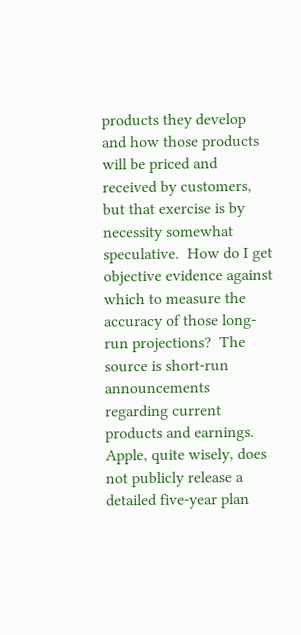products they develop and how those products will be priced and received by customers, but that exercise is by necessity somewhat speculative.  How do I get objective evidence against which to measure the accuracy of those long-run projections?  The source is short-run announcements regarding current products and earnings.  Apple, quite wisely, does not publicly release a detailed five-year plan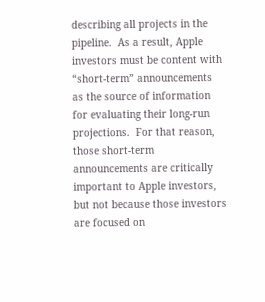describing all projects in the pipeline.  As a result, Apple investors must be content with “short-term” announcements as the source of information for evaluating their long-run projections.  For that reason, those short-term announcements are critically important to Apple investors, but not because those investors are focused on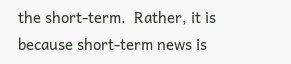the short-term.  Rather, it is because short-term news is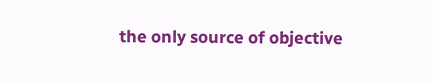the only source of objective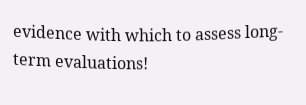evidence with which to assess long-term evaluations!